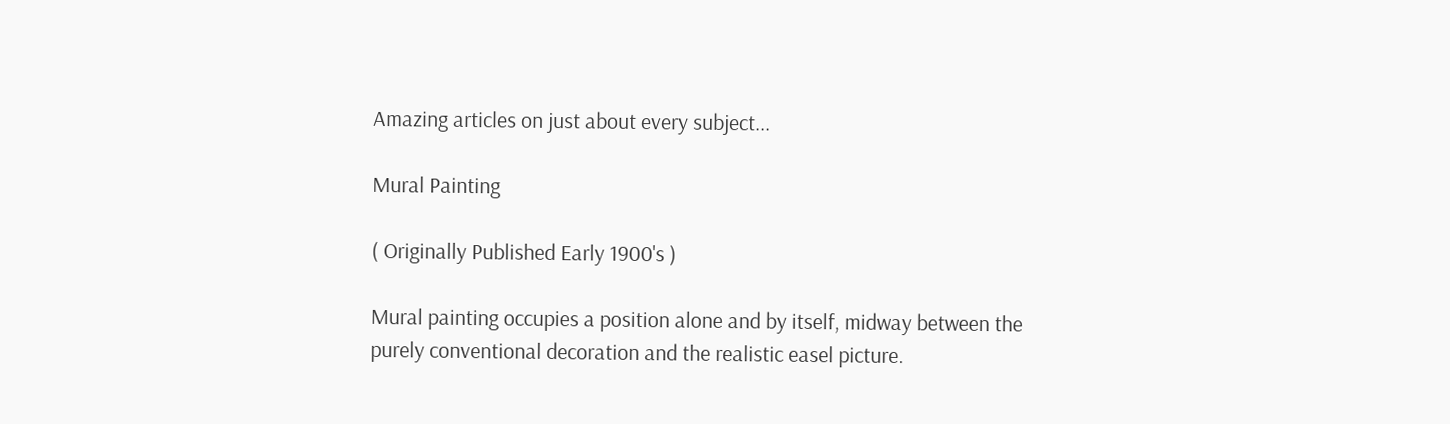Amazing articles on just about every subject...

Mural Painting

( Originally Published Early 1900's )

Mural painting occupies a position alone and by itself, midway between the purely conventional decoration and the realistic easel picture.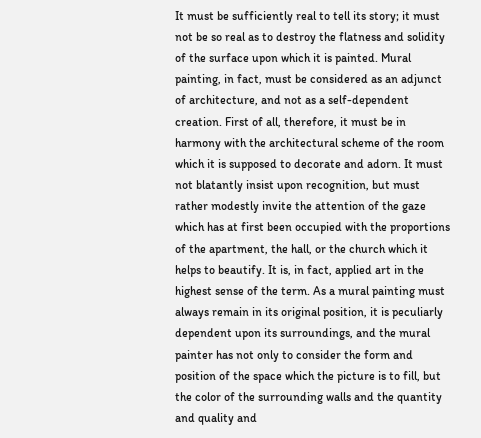It must be sufficiently real to tell its story; it must not be so real as to destroy the flatness and solidity of the surface upon which it is painted. Mural painting, in fact, must be considered as an adjunct of architecture, and not as a self-dependent creation. First of all, therefore, it must be in harmony with the architectural scheme of the room which it is supposed to decorate and adorn. It must not blatantly insist upon recognition, but must rather modestly invite the attention of the gaze which has at first been occupied with the proportions of the apartment, the hall, or the church which it helps to beautify. It is, in fact, applied art in the highest sense of the term. As a mural painting must always remain in its original position, it is peculiarly dependent upon its surroundings, and the mural painter has not only to consider the form and position of the space which the picture is to fill, but the color of the surrounding walls and the quantity and quality and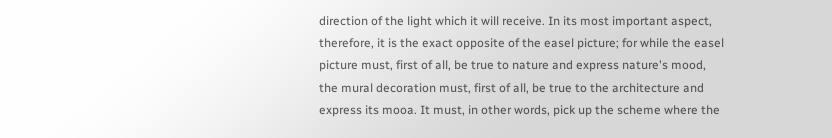direction of the light which it will receive. In its most important aspect, therefore, it is the exact opposite of the easel picture; for while the easel picture must, first of all, be true to nature and express nature's mood, the mural decoration must, first of all, be true to the architecture and express its mooa. It must, in other words, pick up the scheme where the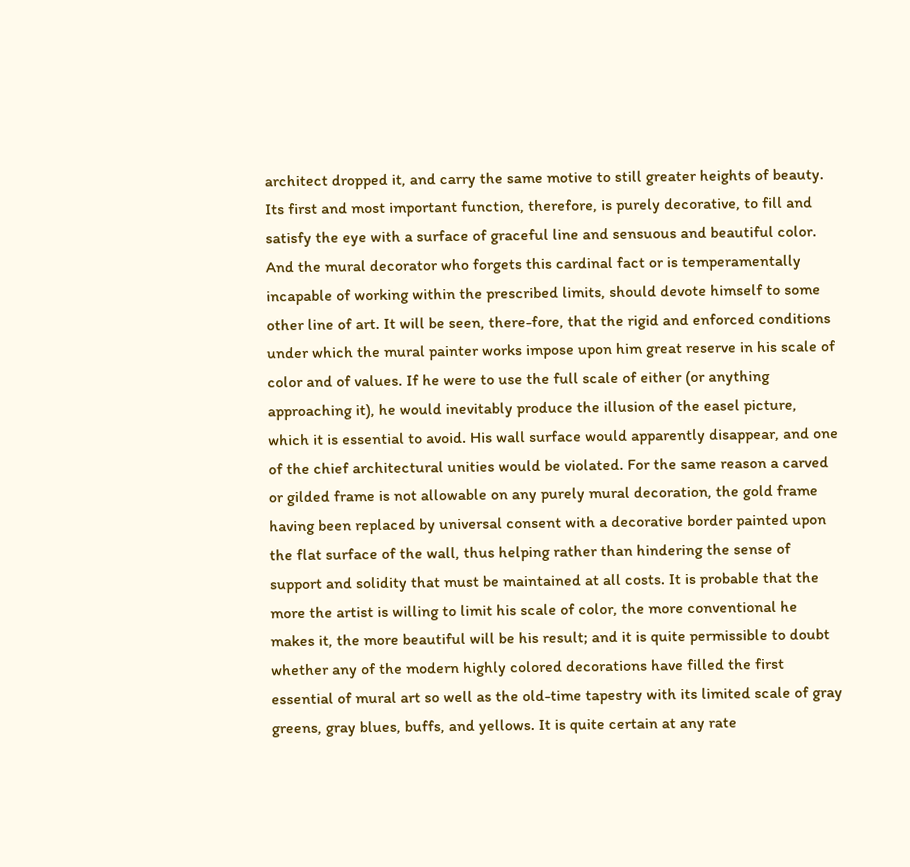architect dropped it, and carry the same motive to still greater heights of beauty. Its first and most important function, therefore, is purely decorative, to fill and satisfy the eye with a surface of graceful line and sensuous and beautiful color. And the mural decorator who forgets this cardinal fact or is temperamentally incapable of working within the prescribed limits, should devote himself to some other line of art. It will be seen, there-fore, that the rigid and enforced conditions under which the mural painter works impose upon him great reserve in his scale of color and of values. If he were to use the full scale of either (or anything approaching it), he would inevitably produce the illusion of the easel picture, which it is essential to avoid. His wall surface would apparently disappear, and one of the chief architectural unities would be violated. For the same reason a carved or gilded frame is not allowable on any purely mural decoration, the gold frame having been replaced by universal consent with a decorative border painted upon the flat surface of the wall, thus helping rather than hindering the sense of support and solidity that must be maintained at all costs. It is probable that the more the artist is willing to limit his scale of color, the more conventional he makes it, the more beautiful will be his result; and it is quite permissible to doubt whether any of the modern highly colored decorations have filled the first essential of mural art so well as the old-time tapestry with its limited scale of gray greens, gray blues, buffs, and yellows. It is quite certain at any rate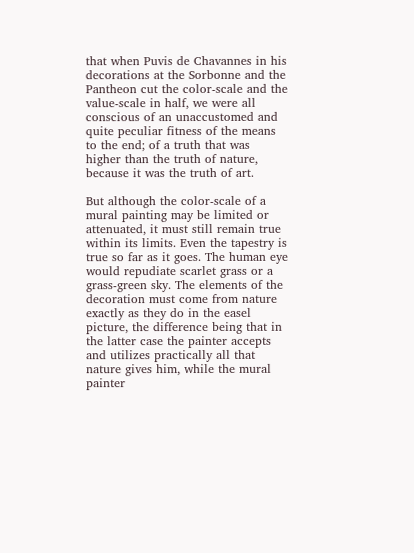that when Puvis de Chavannes in his decorations at the Sorbonne and the Pantheon cut the color-scale and the value-scale in half, we were all conscious of an unaccustomed and quite peculiar fitness of the means to the end; of a truth that was higher than the truth of nature, because it was the truth of art.

But although the color-scale of a mural painting may be limited or attenuated, it must still remain true within its limits. Even the tapestry is true so far as it goes. The human eye would repudiate scarlet grass or a grass-green sky. The elements of the decoration must come from nature exactly as they do in the easel picture, the difference being that in the latter case the painter accepts and utilizes practically all that nature gives him, while the mural painter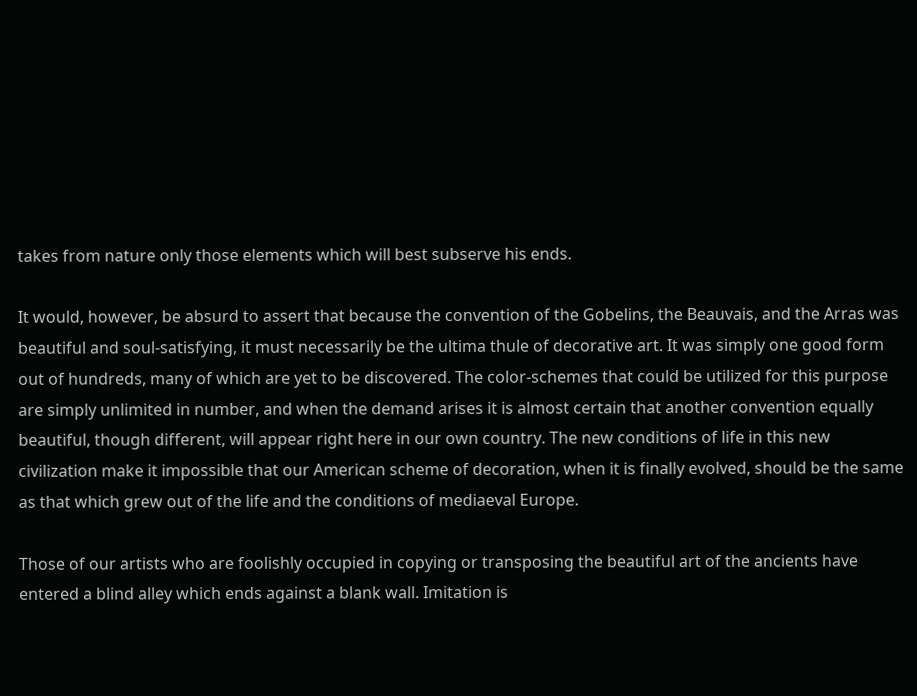takes from nature only those elements which will best subserve his ends.

It would, however, be absurd to assert that because the convention of the Gobelins, the Beauvais, and the Arras was beautiful and soul-satisfying, it must necessarily be the ultima thule of decorative art. It was simply one good form out of hundreds, many of which are yet to be discovered. The color-schemes that could be utilized for this purpose are simply unlimited in number, and when the demand arises it is almost certain that another convention equally beautiful, though different, will appear right here in our own country. The new conditions of life in this new civilization make it impossible that our American scheme of decoration, when it is finally evolved, should be the same as that which grew out of the life and the conditions of mediaeval Europe.

Those of our artists who are foolishly occupied in copying or transposing the beautiful art of the ancients have entered a blind alley which ends against a blank wall. Imitation is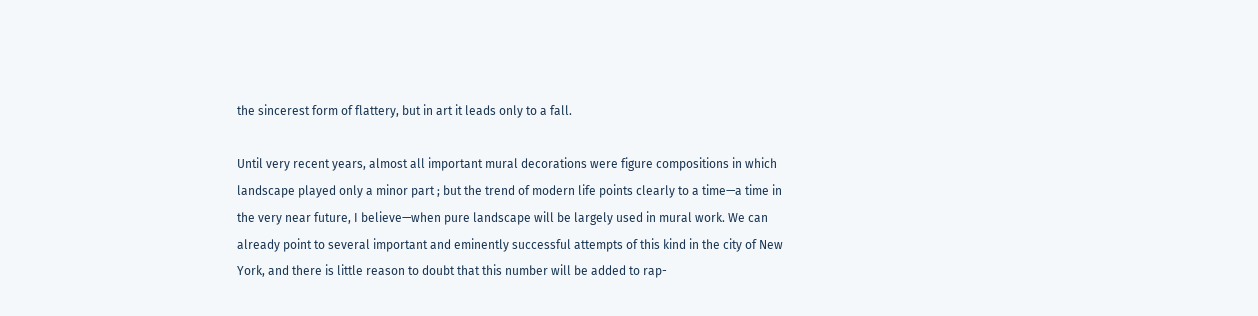the sincerest form of flattery, but in art it leads only to a fall.

Until very recent years, almost all important mural decorations were figure compositions in which landscape played only a minor part ; but the trend of modern life points clearly to a time—a time in the very near future, I believe—when pure landscape will be largely used in mural work. We can already point to several important and eminently successful attempts of this kind in the city of New York, and there is little reason to doubt that this number will be added to rap-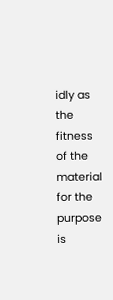idly as the fitness of the material for the purpose is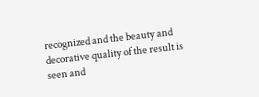recognized and the beauty and decorative quality of the result is seen and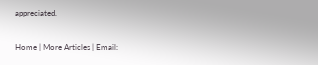appreciated.

Home | More Articles | Email: